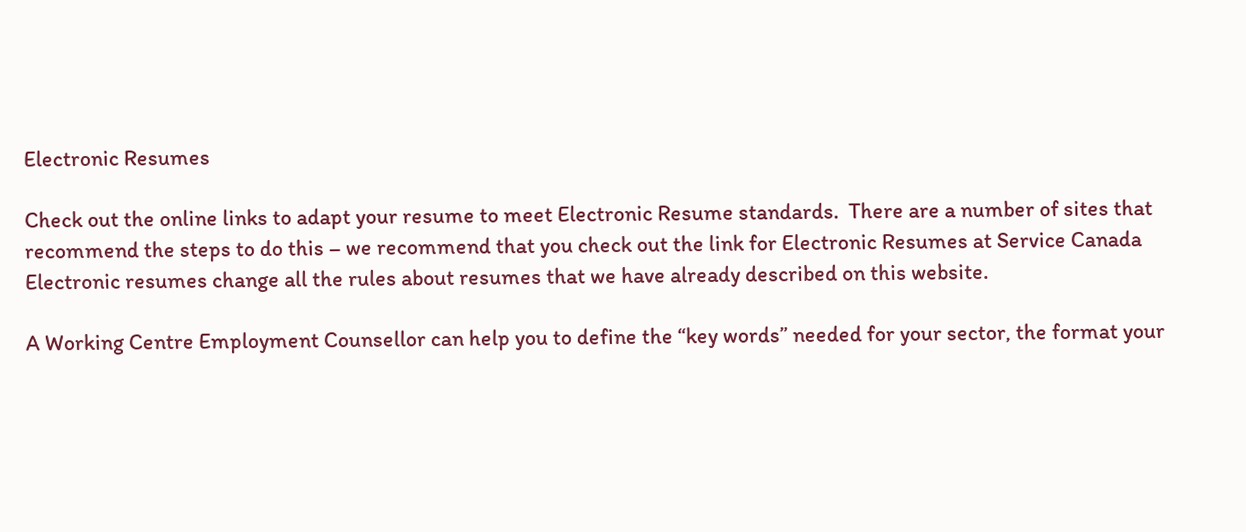Electronic Resumes

Check out the online links to adapt your resume to meet Electronic Resume standards.  There are a number of sites that recommend the steps to do this – we recommend that you check out the link for Electronic Resumes at Service Canada
Electronic resumes change all the rules about resumes that we have already described on this website.

A Working Centre Employment Counsellor can help you to define the “key words” needed for your sector, the format your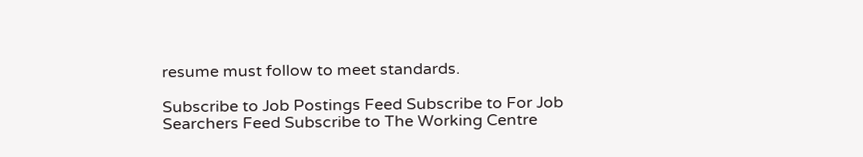resume must follow to meet standards.

Subscribe to Job Postings Feed Subscribe to For Job Searchers Feed Subscribe to The Working Centre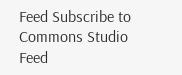Feed Subscribe to Commons Studio Feed